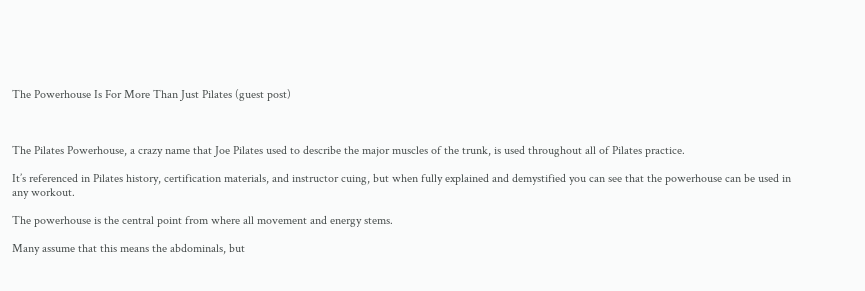The Powerhouse Is For More Than Just Pilates (guest post)



The Pilates Powerhouse, a crazy name that Joe Pilates used to describe the major muscles of the trunk, is used throughout all of Pilates practice.

It’s referenced in Pilates history, certification materials, and instructor cuing, but when fully explained and demystified you can see that the powerhouse can be used in any workout.

The powerhouse is the central point from where all movement and energy stems.

Many assume that this means the abdominals, but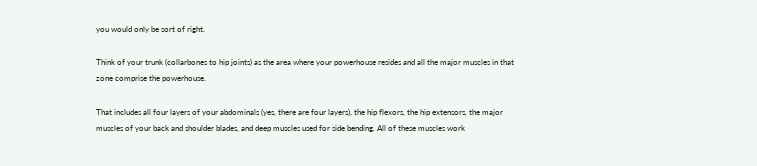you would only be sort of right.

Think of your trunk (collarbones to hip joints) as the area where your powerhouse resides and all the major muscles in that zone comprise the powerhouse.

That includes all four layers of your abdominals (yes, there are four layers), the hip flexors, the hip extensors, the major muscles of your back and shoulder blades, and deep muscles used for side bending. All of these muscles work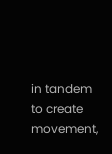in tandem to create movement,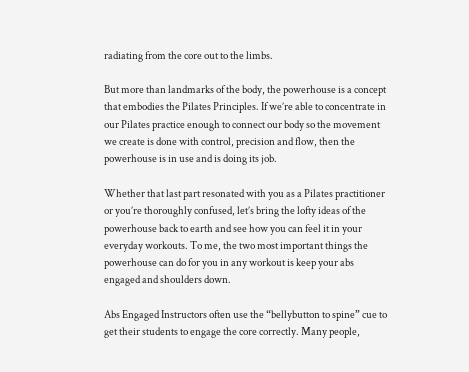radiating from the core out to the limbs.

But more than landmarks of the body, the powerhouse is a concept that embodies the Pilates Principles. If we’re able to concentrate in our Pilates practice enough to connect our body so the movement we create is done with control, precision and flow, then the powerhouse is in use and is doing its job.

Whether that last part resonated with you as a Pilates practitioner or you’re thoroughly confused, let’s bring the lofty ideas of the powerhouse back to earth and see how you can feel it in your everyday workouts. To me, the two most important things the powerhouse can do for you in any workout is keep your abs engaged and shoulders down.

Abs Engaged Instructors often use the “bellybutton to spine” cue to get their students to engage the core correctly. Many people,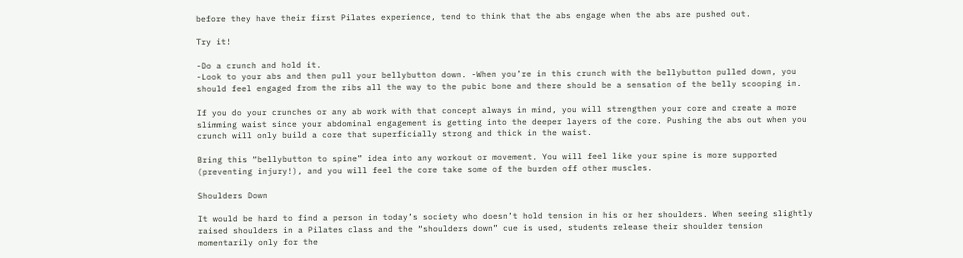before they have their first Pilates experience, tend to think that the abs engage when the abs are pushed out.

Try it!

-Do a crunch and hold it.
-Look to your abs and then pull your bellybutton down. -When you’re in this crunch with the bellybutton pulled down, you should feel engaged from the ribs all the way to the pubic bone and there should be a sensation of the belly scooping in.

If you do your crunches or any ab work with that concept always in mind, you will strengthen your core and create a more slimming waist since your abdominal engagement is getting into the deeper layers of the core. Pushing the abs out when you crunch will only build a core that superficially strong and thick in the waist.

Bring this “bellybutton to spine” idea into any workout or movement. You will feel like your spine is more supported (preventing injury!), and you will feel the core take some of the burden off other muscles.

Shoulders Down

It would be hard to find a person in today’s society who doesn’t hold tension in his or her shoulders. When seeing slightly raised shoulders in a Pilates class and the “shoulders down” cue is used, students release their shoulder tension momentarily only for the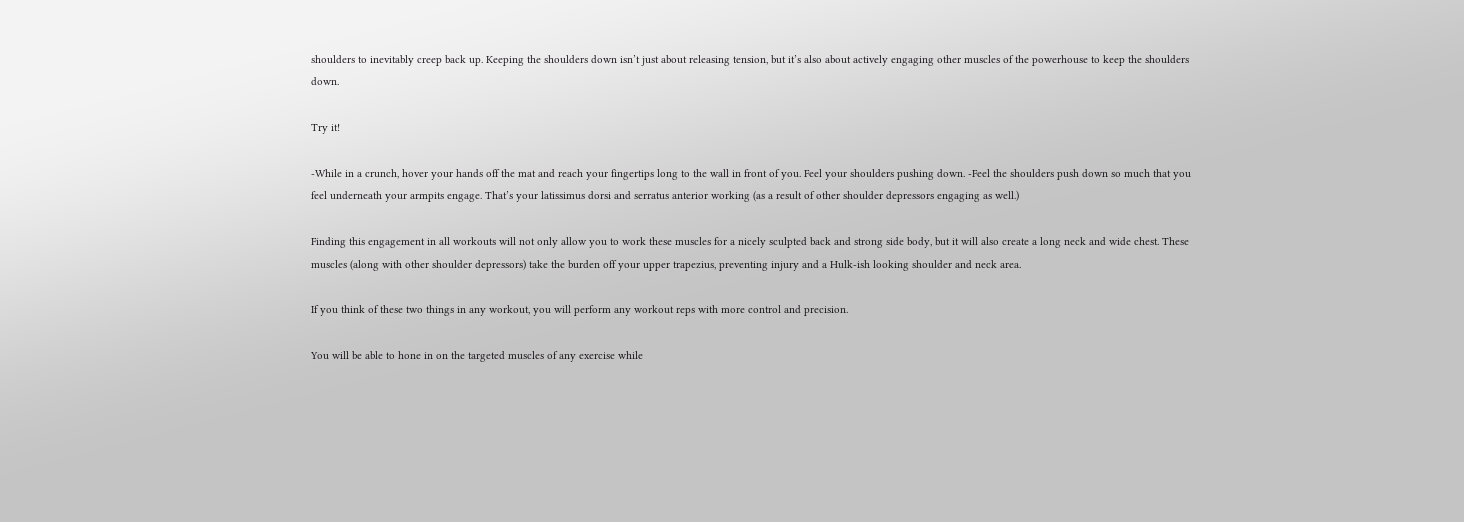shoulders to inevitably creep back up. Keeping the shoulders down isn’t just about releasing tension, but it’s also about actively engaging other muscles of the powerhouse to keep the shoulders down.

Try it!

-While in a crunch, hover your hands off the mat and reach your fingertips long to the wall in front of you. Feel your shoulders pushing down. -Feel the shoulders push down so much that you feel underneath your armpits engage. That’s your latissimus dorsi and serratus anterior working (as a result of other shoulder depressors engaging as well.)

Finding this engagement in all workouts will not only allow you to work these muscles for a nicely sculpted back and strong side body, but it will also create a long neck and wide chest. These muscles (along with other shoulder depressors) take the burden off your upper trapezius, preventing injury and a Hulk-ish looking shoulder and neck area.

If you think of these two things in any workout, you will perform any workout reps with more control and precision.

You will be able to hone in on the targeted muscles of any exercise while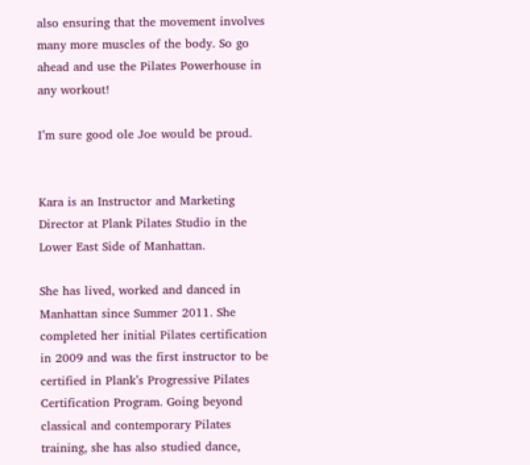also ensuring that the movement involves many more muscles of the body. So go ahead and use the Pilates Powerhouse in any workout!

I’m sure good ole Joe would be proud.


Kara is an Instructor and Marketing Director at Plank Pilates Studio in the Lower East Side of Manhattan.

She has lived, worked and danced in Manhattan since Summer 2011. She completed her initial Pilates certification in 2009 and was the first instructor to be certified in Plank’s Progressive Pilates Certification Program. Going beyond classical and contemporary Pilates training, she has also studied dance,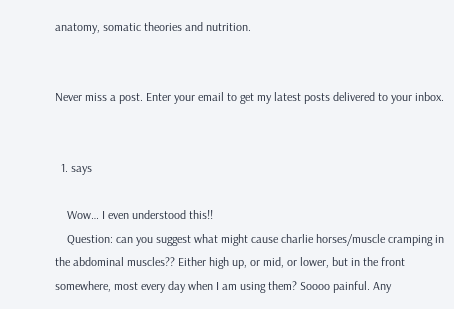anatomy, somatic theories and nutrition.


Never miss a post. Enter your email to get my latest posts delivered to your inbox.


  1. says

    Wow… I even understood this!!
    Question: can you suggest what might cause charlie horses/muscle cramping in the abdominal muscles?? Either high up, or mid, or lower, but in the front somewhere, most every day when I am using them? Soooo painful. Any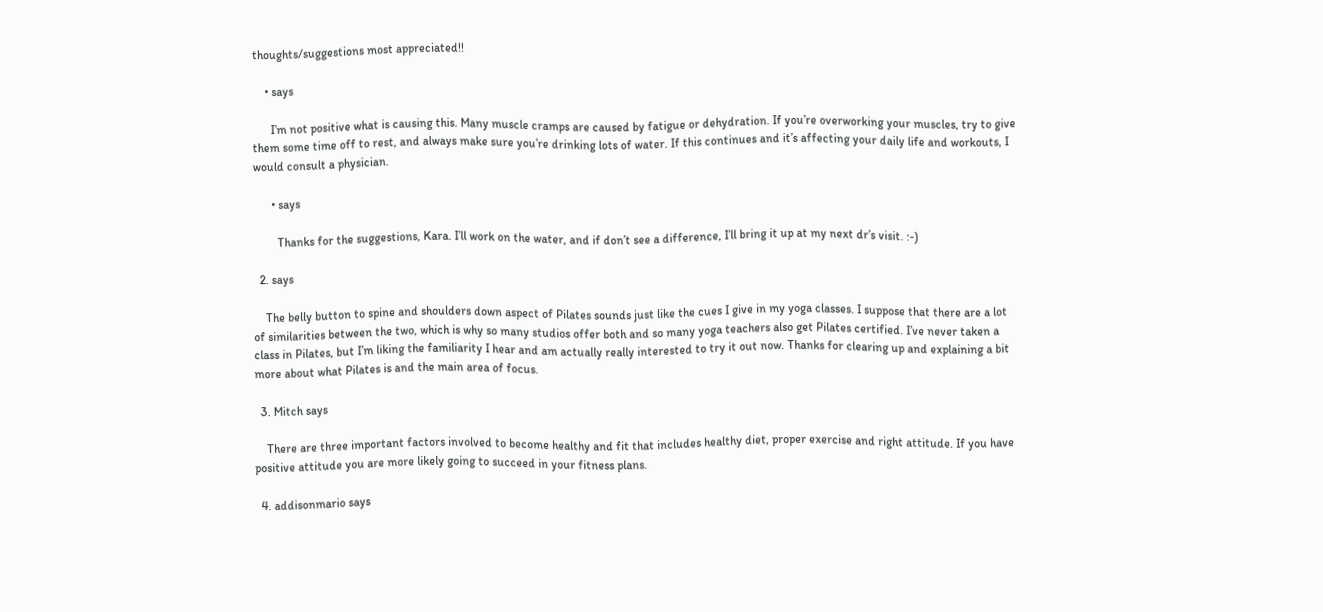thoughts/suggestions most appreciated!!

    • says

      I’m not positive what is causing this. Many muscle cramps are caused by fatigue or dehydration. If you’re overworking your muscles, try to give them some time off to rest, and always make sure you’re drinking lots of water. If this continues and it’s affecting your daily life and workouts, I would consult a physician.

      • says

        Thanks for the suggestions, Kara. I’ll work on the water, and if don’t see a difference, I’ll bring it up at my next dr’s visit. :-)

  2. says

    The belly button to spine and shoulders down aspect of Pilates sounds just like the cues I give in my yoga classes. I suppose that there are a lot of similarities between the two, which is why so many studios offer both and so many yoga teachers also get Pilates certified. I’ve never taken a class in Pilates, but I’m liking the familiarity I hear and am actually really interested to try it out now. Thanks for clearing up and explaining a bit more about what Pilates is and the main area of focus.

  3. Mitch says

    There are three important factors involved to become healthy and fit that includes healthy diet, proper exercise and right attitude. If you have positive attitude you are more likely going to succeed in your fitness plans.

  4. addisonmario says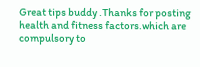Great tips buddy .Thanks for posting health and fitness factors.which are compulsory to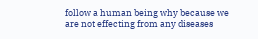follow a human being why because we are not effecting from any diseases